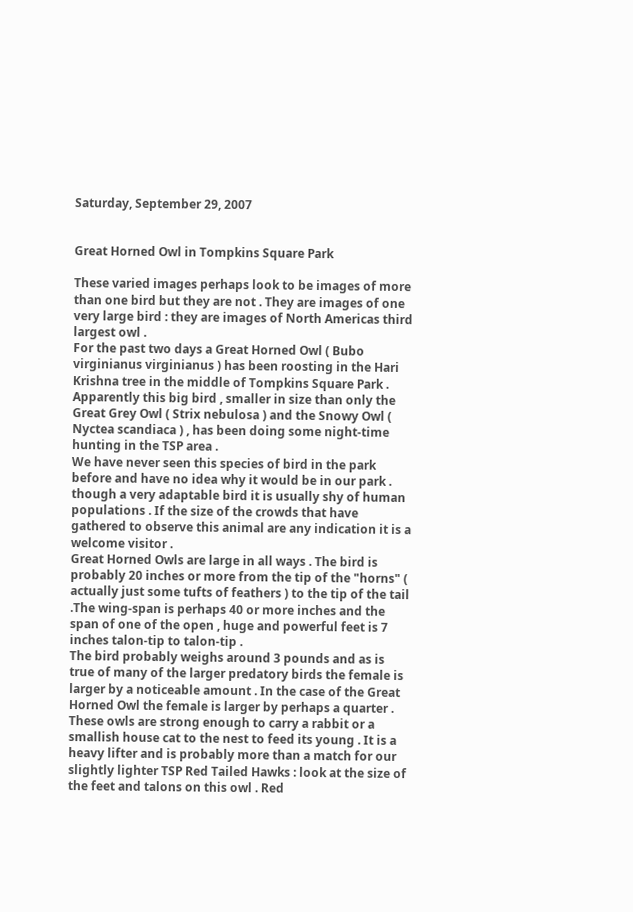Saturday, September 29, 2007


Great Horned Owl in Tompkins Square Park

These varied images perhaps look to be images of more than one bird but they are not . They are images of one very large bird : they are images of North Americas third largest owl .
For the past two days a Great Horned Owl ( Bubo virginianus virginianus ) has been roosting in the Hari Krishna tree in the middle of Tompkins Square Park . Apparently this big bird , smaller in size than only the Great Grey Owl ( Strix nebulosa ) and the Snowy Owl ( Nyctea scandiaca ) , has been doing some night-time hunting in the TSP area .
We have never seen this species of bird in the park before and have no idea why it would be in our park . though a very adaptable bird it is usually shy of human populations . If the size of the crowds that have gathered to observe this animal are any indication it is a welcome visitor .
Great Horned Owls are large in all ways . The bird is probably 20 inches or more from the tip of the "horns" ( actually just some tufts of feathers ) to the tip of the tail .The wing-span is perhaps 40 or more inches and the span of one of the open , huge and powerful feet is 7 inches talon-tip to talon-tip .
The bird probably weighs around 3 pounds and as is true of many of the larger predatory birds the female is larger by a noticeable amount . In the case of the Great Horned Owl the female is larger by perhaps a quarter .
These owls are strong enough to carry a rabbit or a smallish house cat to the nest to feed its young . It is a heavy lifter and is probably more than a match for our slightly lighter TSP Red Tailed Hawks : look at the size of the feet and talons on this owl . Red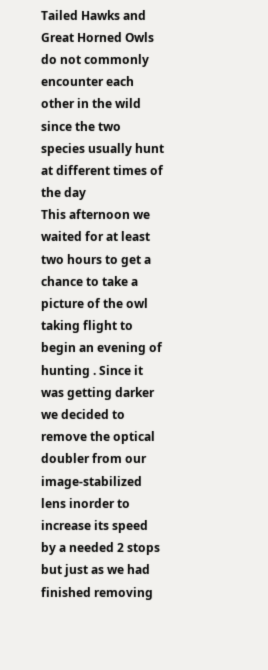Tailed Hawks and Great Horned Owls do not commonly encounter each other in the wild since the two species usually hunt at different times of the day
This afternoon we waited for at least two hours to get a chance to take a picture of the owl taking flight to begin an evening of hunting . Since it was getting darker we decided to remove the optical doubler from our image-stabilized lens inorder to increase its speed by a needed 2 stops but just as we had finished removing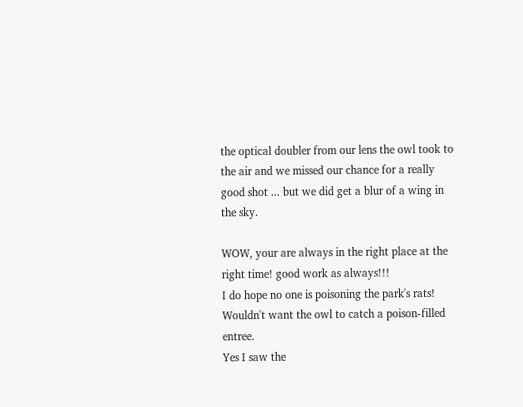the optical doubler from our lens the owl took to the air and we missed our chance for a really good shot ... but we did get a blur of a wing in the sky.

WOW, your are always in the right place at the right time! good work as always!!!
I do hope no one is poisoning the park's rats! Wouldn't want the owl to catch a poison-filled entree.
Yes I saw the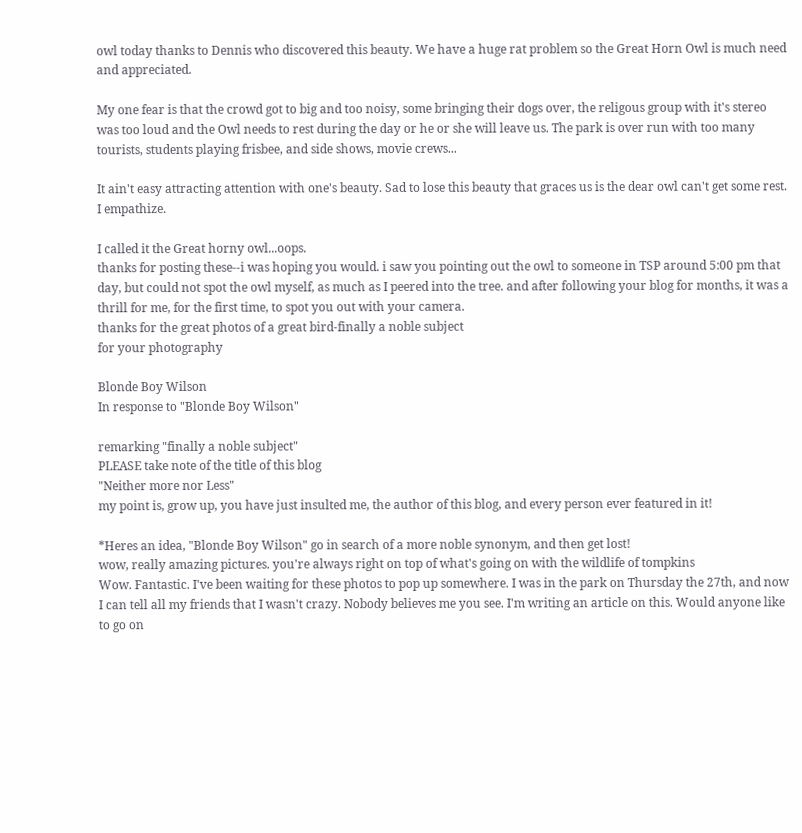owl today thanks to Dennis who discovered this beauty. We have a huge rat problem so the Great Horn Owl is much need and appreciated.

My one fear is that the crowd got to big and too noisy, some bringing their dogs over, the religous group with it's stereo was too loud and the Owl needs to rest during the day or he or she will leave us. The park is over run with too many tourists, students playing frisbee, and side shows, movie crews...

It ain't easy attracting attention with one's beauty. Sad to lose this beauty that graces us is the dear owl can't get some rest. I empathize.

I called it the Great horny owl...oops.
thanks for posting these--i was hoping you would. i saw you pointing out the owl to someone in TSP around 5:00 pm that day, but could not spot the owl myself, as much as I peered into the tree. and after following your blog for months, it was a thrill for me, for the first time, to spot you out with your camera.
thanks for the great photos of a great bird-finally a noble subject
for your photography

Blonde Boy Wilson
In response to "Blonde Boy Wilson"

remarking "finally a noble subject"
PLEASE take note of the title of this blog
"Neither more nor Less"
my point is, grow up, you have just insulted me, the author of this blog, and every person ever featured in it!

*Heres an idea, "Blonde Boy Wilson" go in search of a more noble synonym, and then get lost!
wow, really amazing pictures. you're always right on top of what's going on with the wildlife of tompkins
Wow. Fantastic. I've been waiting for these photos to pop up somewhere. I was in the park on Thursday the 27th, and now I can tell all my friends that I wasn't crazy. Nobody believes me you see. I'm writing an article on this. Would anyone like to go on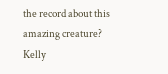the record about this amazing creature?
Kelly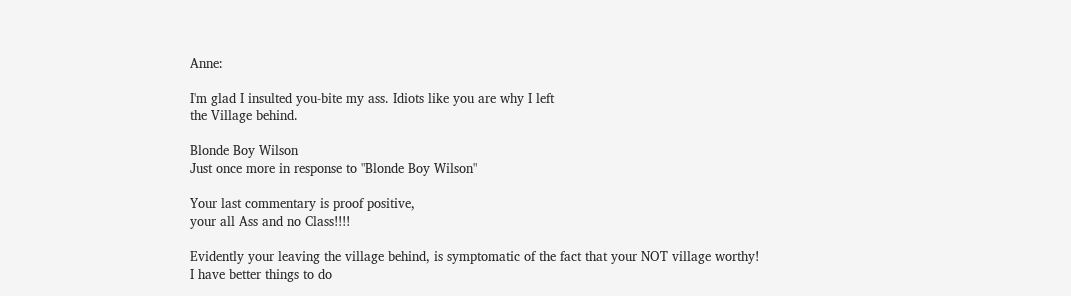Anne:

I'm glad I insulted you-bite my ass. Idiots like you are why I left
the Village behind.

Blonde Boy Wilson
Just once more in response to "Blonde Boy Wilson"

Your last commentary is proof positive,
your all Ass and no Class!!!!

Evidently your leaving the village behind, is symptomatic of the fact that your NOT village worthy!
I have better things to do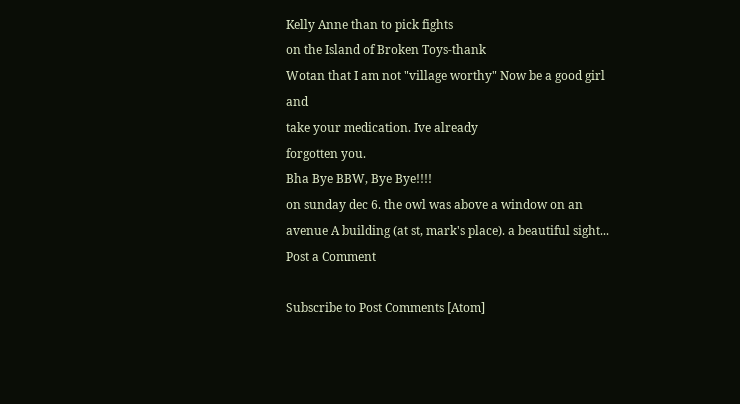Kelly Anne than to pick fights
on the Island of Broken Toys-thank
Wotan that I am not "village worthy" Now be a good girl and
take your medication. Ive already
forgotten you.
Bha Bye BBW, Bye Bye!!!!
on sunday dec 6. the owl was above a window on an avenue A building (at st, mark's place). a beautiful sight...
Post a Comment

Subscribe to Post Comments [Atom]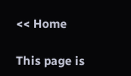<< Home

This page is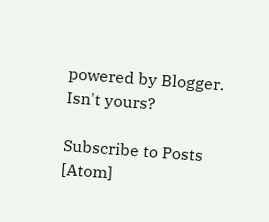powered by Blogger. Isn't yours?

Subscribe to Posts [Atom]